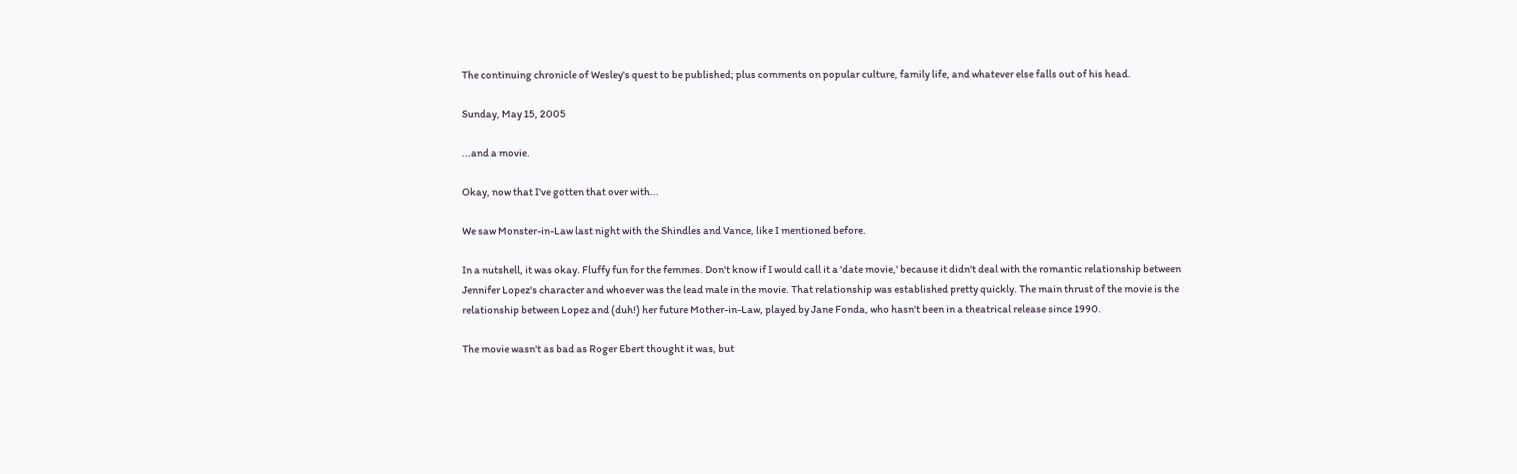The continuing chronicle of Wesley's quest to be published; plus comments on popular culture, family life, and whatever else falls out of his head.

Sunday, May 15, 2005

...and a movie.

Okay, now that I've gotten that over with...

We saw Monster-in-Law last night with the Shindles and Vance, like I mentioned before.

In a nutshell, it was okay. Fluffy fun for the femmes. Don't know if I would call it a 'date movie,' because it didn't deal with the romantic relationship between Jennifer Lopez's character and whoever was the lead male in the movie. That relationship was established pretty quickly. The main thrust of the movie is the relationship between Lopez and (duh!) her future Mother-in-Law, played by Jane Fonda, who hasn't been in a theatrical release since 1990.

The movie wasn't as bad as Roger Ebert thought it was, but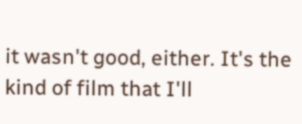it wasn't good, either. It's the kind of film that I'll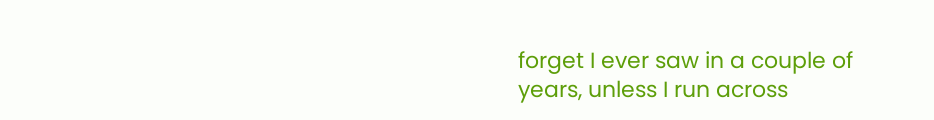forget I ever saw in a couple of years, unless I run across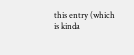this entry (which is kinda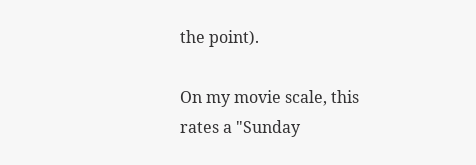the point).

On my movie scale, this rates a "Sunday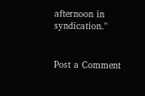afternoon in syndication."


Post a Comment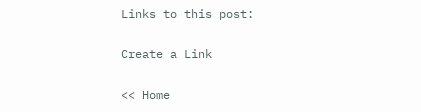Links to this post:

Create a Link

<< Home